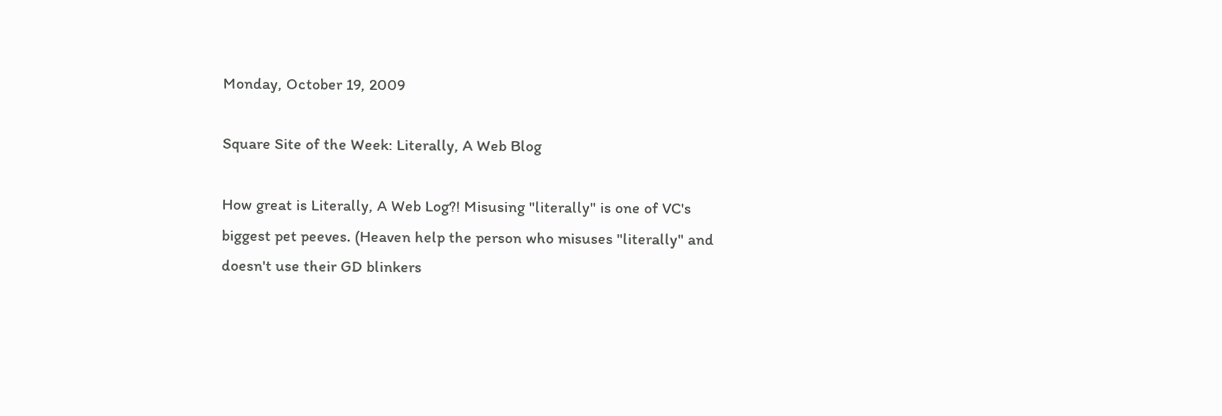Monday, October 19, 2009

Square Site of the Week: Literally, A Web Blog

How great is Literally, A Web Log?! Misusing "literally" is one of VC's biggest pet peeves. (Heaven help the person who misuses "literally" and doesn't use their GD blinkers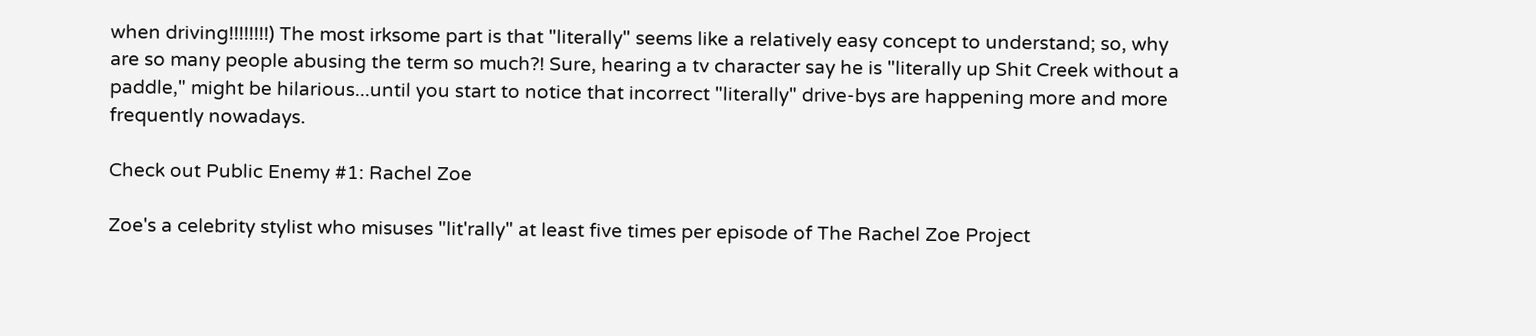when driving!!!!!!!!) The most irksome part is that "literally" seems like a relatively easy concept to understand; so, why are so many people abusing the term so much?! Sure, hearing a tv character say he is "literally up Shit Creek without a paddle," might be hilarious...until you start to notice that incorrect "literally" drive-bys are happening more and more frequently nowadays.

Check out Public Enemy #1: Rachel Zoe

Zoe's a celebrity stylist who misuses "lit'rally" at least five times per episode of The Rachel Zoe Project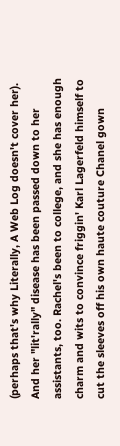(perhaps that's why Literally, A Web Log doesn't cover her). And her "lit'rally" disease has been passed down to her assistants, too. Rachel's been to college, and she has enough charm and wits to convince friggin' Karl Lagerfeld himself to cut the sleeves off his own haute couture Chanel gown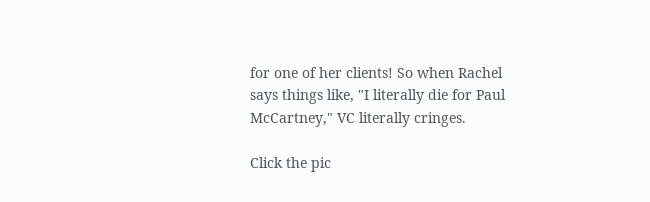for one of her clients! So when Rachel says things like, "I literally die for Paul McCartney," VC literally cringes.

Click the pic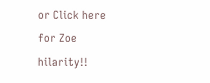or Click here for Zoe hilarity!!